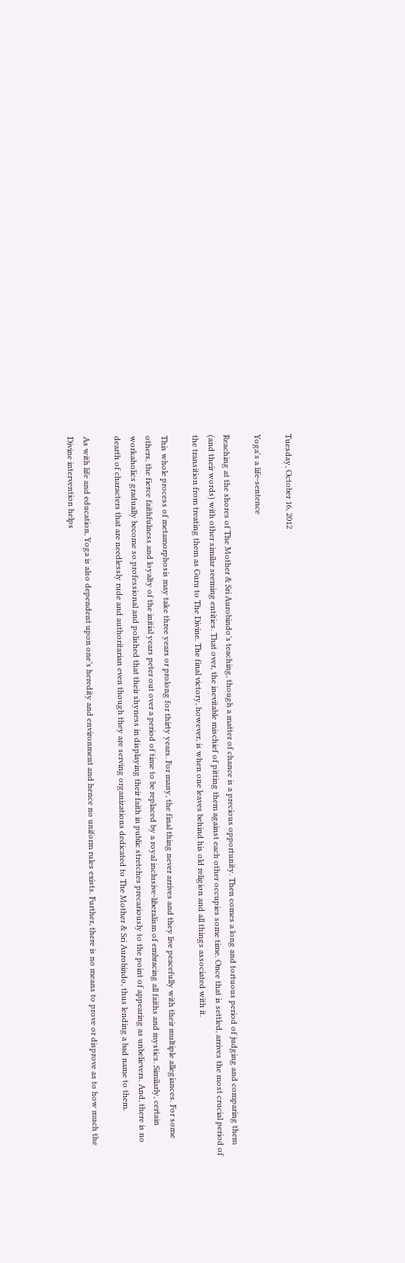Tuesday, October 16, 2012

Yoga's a life-sentence

Reaching at the shores of The Mother & Sri Aurobindo’s teaching, though a matter of chance is a precious opportunity. Then comes a long and tortuous period of judging and comparing them (and their words) with other similar seeming entities. That over, the inevitable mischief of pitting them against each other occupies some time. Once that is settled, arrives the most crucial period of the transition from treating them as Guru to The Divine. The final victory, however, is when one leaves behind his old religion and all things associated with it.

This whole process of metamorphosis may take three years or prolong for thirty years. For many, the final thing never arrives and they live peacefully with their multiple allegiances. For some others, the fierce faithfulness and loyalty of the initial years peter out over a period of time to be replaced by a royal inclusive-liberalism of embracing all faiths and mystics. Similarly, certain workaholics gradually become so professional and polished that their shyness in displaying their faith in public stretches precariously to the point of appearing as unbelievers. And, there is no dearth of characters that are needlessly rude and authoritarian even though they are serving organizations dedicated to The Mother & Sri Aurobindo, thus lending a bad name to them.

As with life and education, Yoga is also dependent upon one’s heredity and environment and hence no uniform rules exists. Further, there is no means to prove or disprove as to how much the Divine intervention helps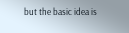but the basic idea is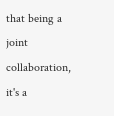that being a joint collaboration, it's a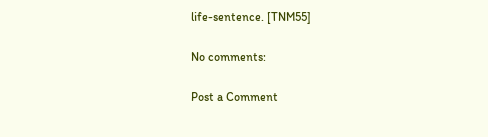life-sentence. [TNM55]

No comments:

Post a Comment